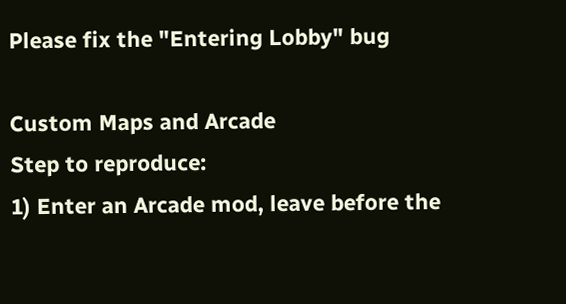Please fix the "Entering Lobby" bug

Custom Maps and Arcade
Step to reproduce:
1) Enter an Arcade mod, leave before the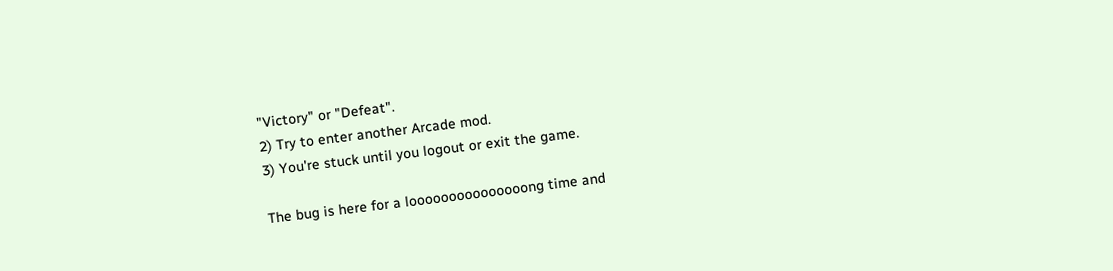"Victory" or "Defeat".
2) Try to enter another Arcade mod.
3) You're stuck until you logout or exit the game.

The bug is here for a looooooooooooooong time and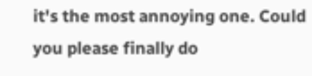it's the most annoying one. Could you please finally do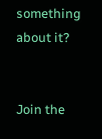something about it?


Join the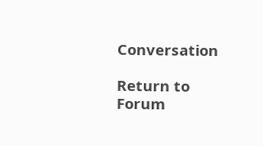Conversation

Return to Forum